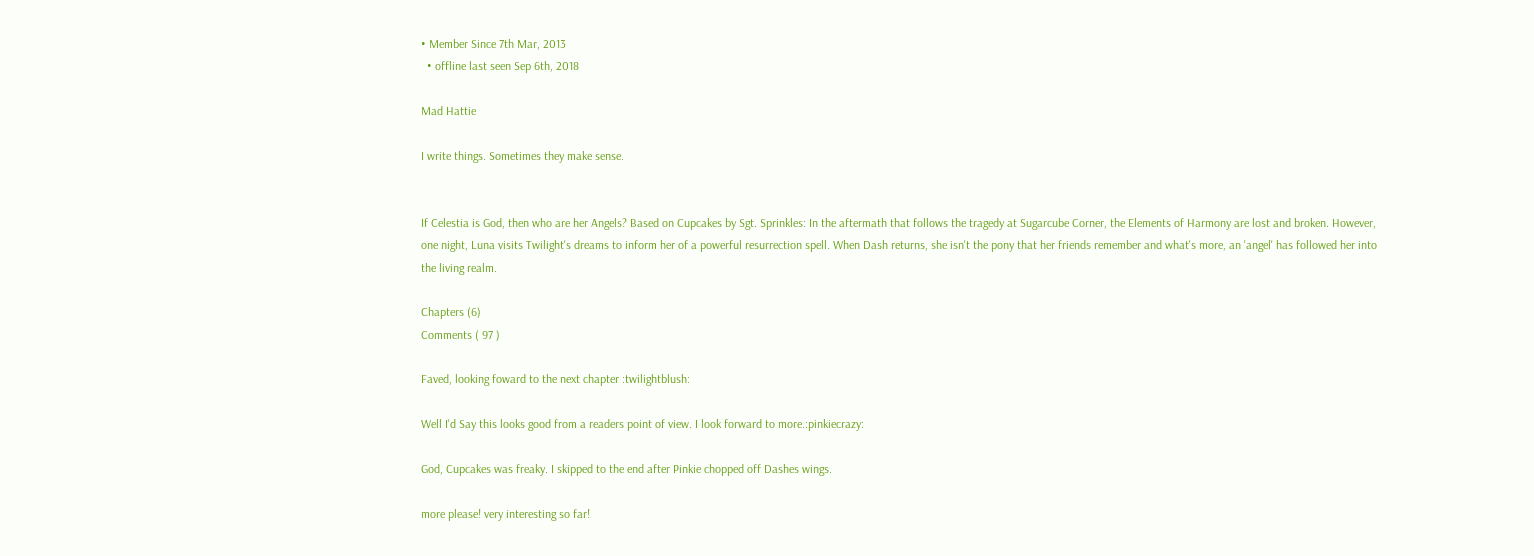• Member Since 7th Mar, 2013
  • offline last seen Sep 6th, 2018

Mad Hattie

I write things. Sometimes they make sense.


If Celestia is God, then who are her Angels? Based on Cupcakes by Sgt. Sprinkles: In the aftermath that follows the tragedy at Sugarcube Corner, the Elements of Harmony are lost and broken. However, one night, Luna visits Twilight's dreams to inform her of a powerful resurrection spell. When Dash returns, she isn't the pony that her friends remember and what's more, an 'angel' has followed her into the living realm.

Chapters (6)
Comments ( 97 )

Faved, looking foward to the next chapter :twilightblush:

Well I'd Say this looks good from a readers point of view. I look forward to more.:pinkiecrazy:

God, Cupcakes was freaky. I skipped to the end after Pinkie chopped off Dashes wings.

more please! very interesting so far!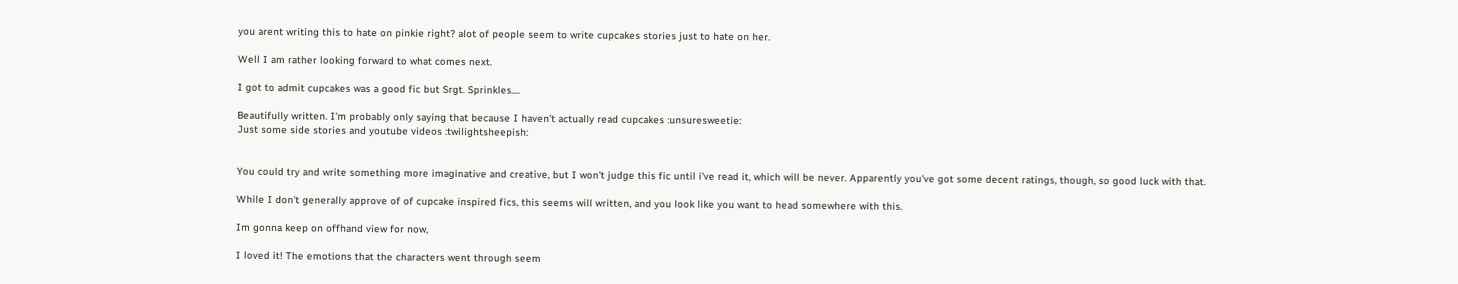you arent writing this to hate on pinkie right? alot of people seem to write cupcakes stories just to hate on her.

Well I am rather looking forward to what comes next.

I got to admit cupcakes was a good fic but Srgt. Sprinkles....

Beautifully written. I'm probably only saying that because I haven't actually read cupcakes :unsuresweetie:
Just some side stories and youtube videos :twilightsheepish:


You could try and write something more imaginative and creative, but I won't judge this fic until i've read it, which will be never. Apparently you've got some decent ratings, though, so good luck with that.

While I don't generally approve of of cupcake inspired fics, this seems will written, and you look like you want to head somewhere with this.

Im gonna keep on offhand view for now,

I loved it! The emotions that the characters went through seem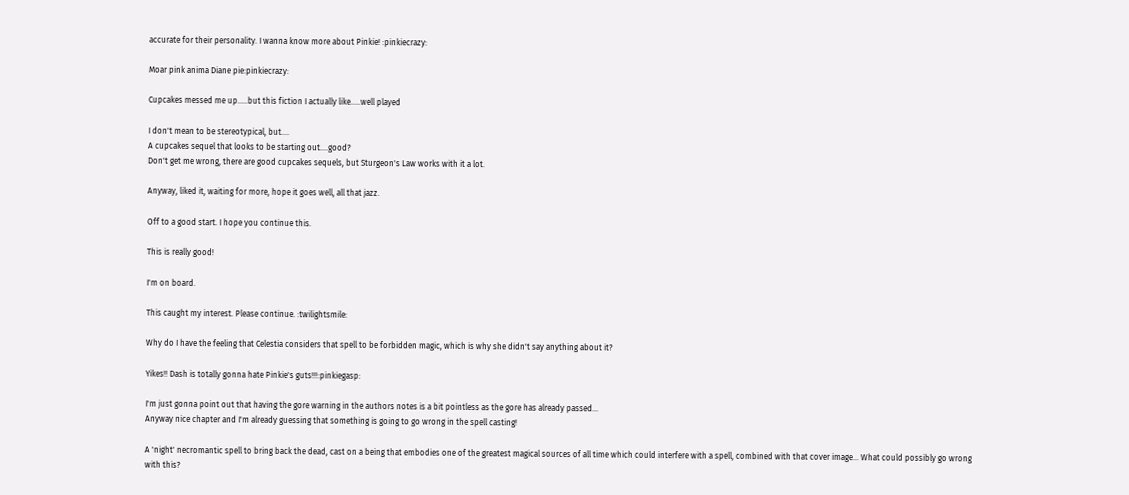accurate for their personality. I wanna know more about Pinkie! :pinkiecrazy:

Moar pink anima Diane pie:pinkiecrazy:

Cupcakes messed me up.....but this fiction I actually like.....well played

I don't mean to be stereotypical, but....
A cupcakes sequel that looks to be starting out....good?
Don't get me wrong, there are good cupcakes sequels, but Sturgeon's Law works with it a lot.

Anyway, liked it, waiting for more, hope it goes well, all that jazz.

Off to a good start. I hope you continue this.

This is really good!

I'm on board.

This caught my interest. Please continue. :twilightsmile:

Why do I have the feeling that Celestia considers that spell to be forbidden magic, which is why she didn't say anything about it?

Yikes!! Dash is totally gonna hate Pinkie's guts!!!:pinkiegasp:

I'm just gonna point out that having the gore warning in the authors notes is a bit pointless as the gore has already passed...
Anyway nice chapter and I'm already guessing that something is going to go wrong in the spell casting!

A 'night' necromantic spell to bring back the dead, cast on a being that embodies one of the greatest magical sources of all time which could interfere with a spell, combined with that cover image... What could possibly go wrong with this?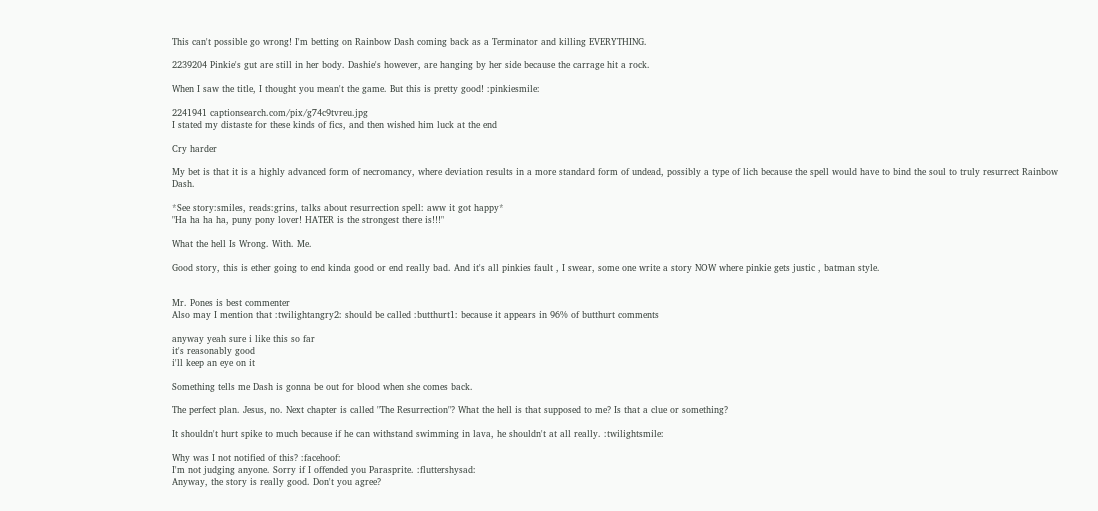This can't possible go wrong! I'm betting on Rainbow Dash coming back as a Terminator and killing EVERYTHING.

2239204 Pinkie's gut are still in her body. Dashie's however, are hanging by her side because the carrage hit a rock.

When I saw the title, I thought you mean't the game. But this is pretty good! :pinkiesmile:

2241941 captionsearch.com/pix/g74c9tvreu.jpg
I stated my distaste for these kinds of fics, and then wished him luck at the end

Cry harder

My bet is that it is a highly advanced form of necromancy, where deviation results in a more standard form of undead, possibly a type of lich because the spell would have to bind the soul to truly resurrect Rainbow Dash.

*See story:smiles, reads:grins, talks about resurrection spell: aww it got happy*
"Ha ha ha ha, puny pony lover! HATER is the strongest there is!!!"

What the hell Is Wrong. With. Me.

Good story, this is ether going to end kinda good or end really bad. And it's all pinkies fault , I swear, some one write a story NOW where pinkie gets justic , batman style.


Mr. Pones is best commenter
Also may I mention that :twilightangry2: should be called :butthurt1: because it appears in 96% of butthurt comments

anyway yeah sure i like this so far
it's reasonably good
i'll keep an eye on it

Something tells me Dash is gonna be out for blood when she comes back.

The perfect plan. Jesus, no. Next chapter is called "The Resurrection"? What the hell is that supposed to me? Is that a clue or something?

It shouldn't hurt spike to much because if he can withstand swimming in lava, he shouldn't at all really. :twilightsmile:

Why was I not notified of this? :facehoof:
I'm not judging anyone. Sorry if I offended you Parasprite. :fluttershysad:
Anyway, the story is really good. Don't you agree?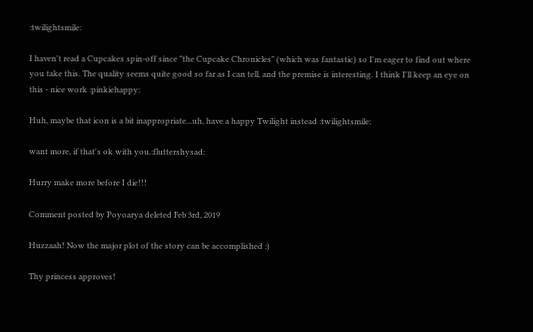:twilightsmile:

I haven't read a Cupcakes spin-off since "the Cupcake Chronicles" (which was fantastic) so I'm eager to find out where you take this. The quality seems quite good so far as I can tell, and the premise is interesting. I think I'll keep an eye on this - nice work :pinkiehappy:

Huh, maybe that icon is a bit inappropriate...uh, have a happy Twilight instead :twilightsmile:

want more, if that's ok with you.:fluttershysad:

Hurry make more before I die!!!

Comment posted by Poyoarya deleted Feb 3rd, 2019

Huzzaah! Now the major plot of the story can be accomplished :)

Thy princess approves!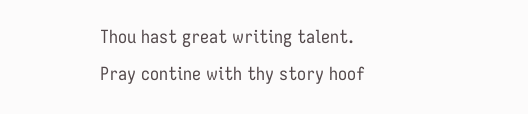Thou hast great writing talent.
Pray contine with thy story hoof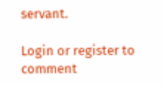servant.

Login or register to comment